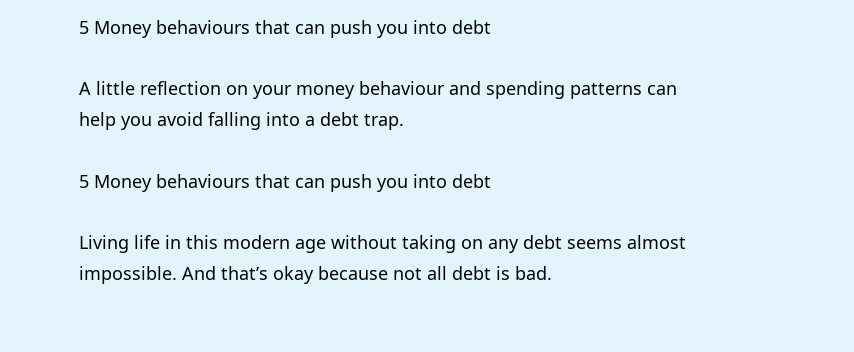5 Money behaviours that can push you into debt

A little reflection on your money behaviour and spending patterns can help you avoid falling into a debt trap.

5 Money behaviours that can push you into debt

Living life in this modern age without taking on any debt seems almost impossible. And that’s okay because not all debt is bad.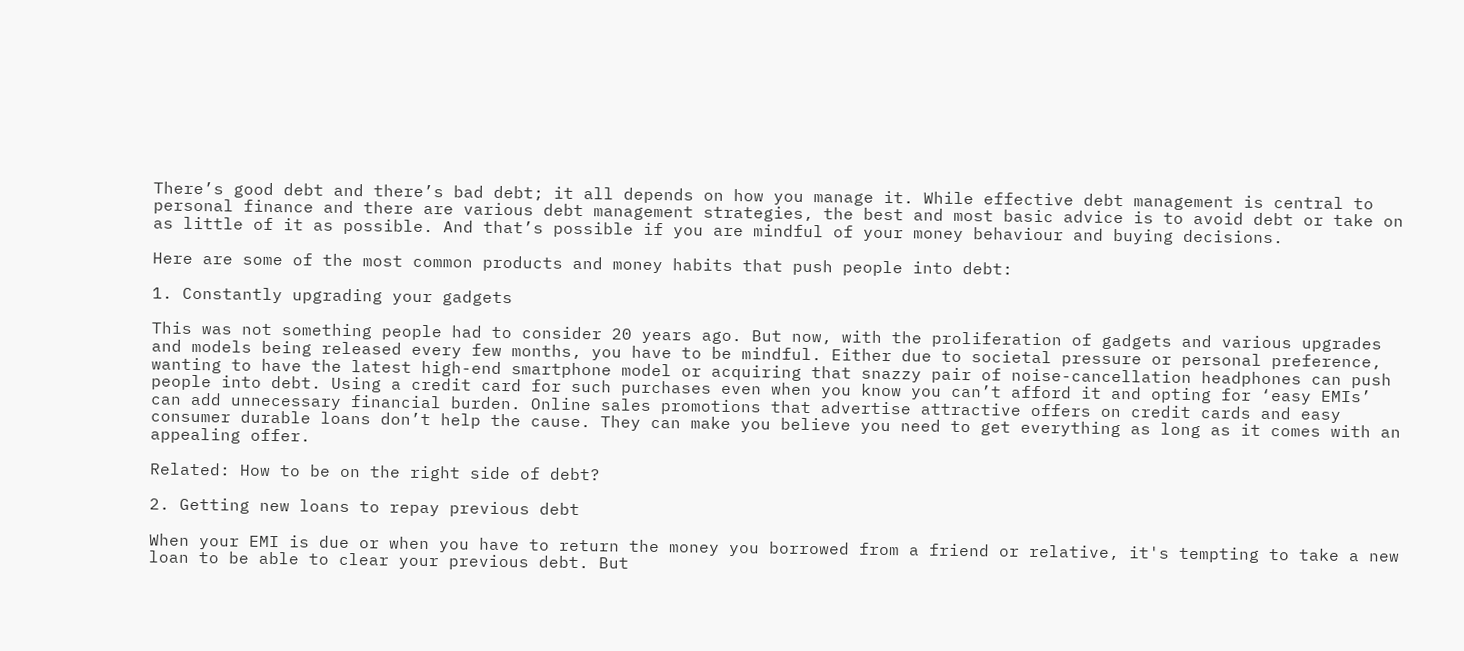There’s good debt and there’s bad debt; it all depends on how you manage it. While effective debt management is central to personal finance and there are various debt management strategies, the best and most basic advice is to avoid debt or take on as little of it as possible. And that’s possible if you are mindful of your money behaviour and buying decisions.

Here are some of the most common products and money habits that push people into debt:

1. Constantly upgrading your gadgets

This was not something people had to consider 20 years ago. But now, with the proliferation of gadgets and various upgrades and models being released every few months, you have to be mindful. Either due to societal pressure or personal preference, wanting to have the latest high-end smartphone model or acquiring that snazzy pair of noise-cancellation headphones can push people into debt. Using a credit card for such purchases even when you know you can’t afford it and opting for ‘easy EMIs’ can add unnecessary financial burden. Online sales promotions that advertise attractive offers on credit cards and easy consumer durable loans don’t help the cause. They can make you believe you need to get everything as long as it comes with an appealing offer.

Related: How to be on the right side of debt?

2. Getting new loans to repay previous debt

When your EMI is due or when you have to return the money you borrowed from a friend or relative, it's tempting to take a new loan to be able to clear your previous debt. But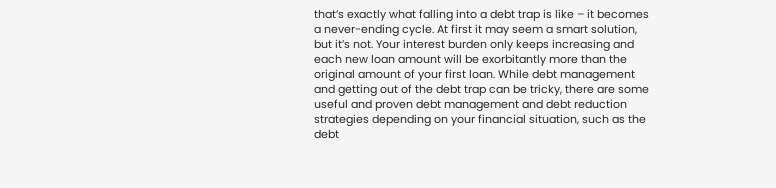that’s exactly what falling into a debt trap is like – it becomes a never-ending cycle. At first it may seem a smart solution, but it’s not. Your interest burden only keeps increasing and each new loan amount will be exorbitantly more than the original amount of your first loan. While debt management and getting out of the debt trap can be tricky, there are some useful and proven debt management and debt reduction strategies depending on your financial situation, such as the debt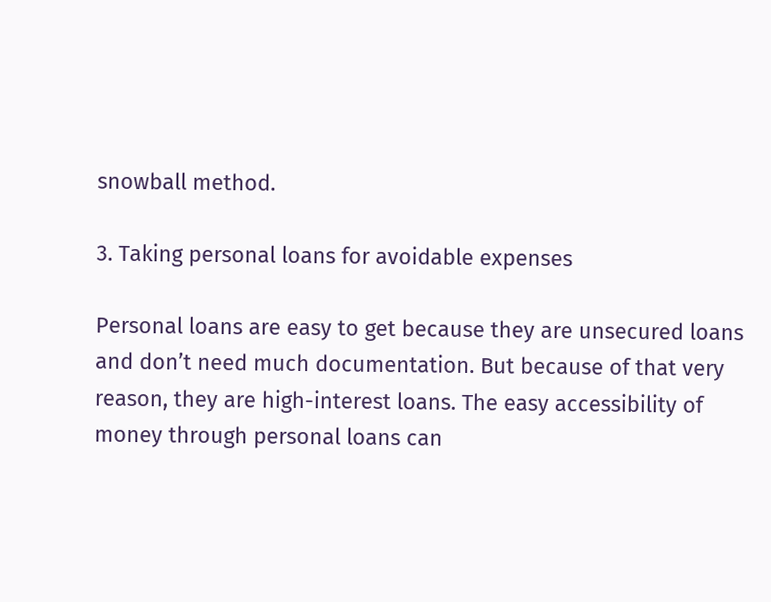snowball method.

3. Taking personal loans for avoidable expenses

Personal loans are easy to get because they are unsecured loans and don’t need much documentation. But because of that very reason, they are high-interest loans. The easy accessibility of money through personal loans can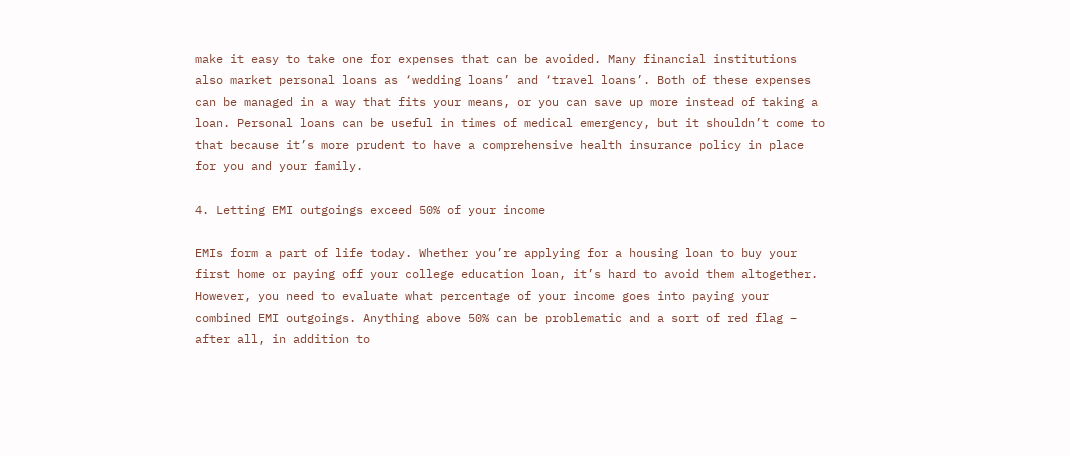make it easy to take one for expenses that can be avoided. Many financial institutions also market personal loans as ‘wedding loans’ and ‘travel loans’. Both of these expenses can be managed in a way that fits your means, or you can save up more instead of taking a loan. Personal loans can be useful in times of medical emergency, but it shouldn’t come to that because it’s more prudent to have a comprehensive health insurance policy in place for you and your family.

4. Letting EMI outgoings exceed 50% of your income

EMIs form a part of life today. Whether you’re applying for a housing loan to buy your first home or paying off your college education loan, it’s hard to avoid them altogether. However, you need to evaluate what percentage of your income goes into paying your combined EMI outgoings. Anything above 50% can be problematic and a sort of red flag – after all, in addition to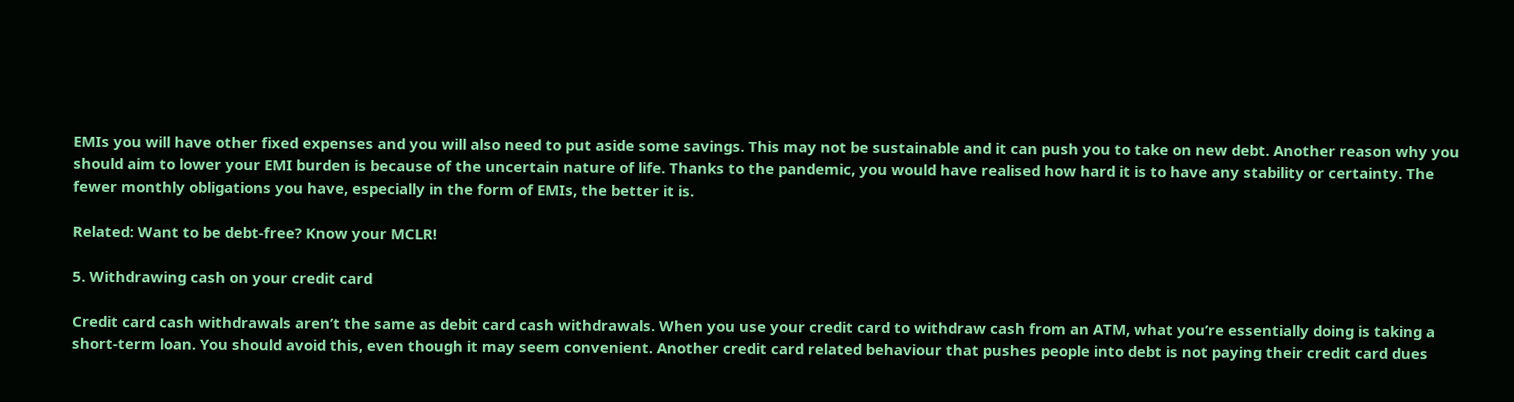EMIs you will have other fixed expenses and you will also need to put aside some savings. This may not be sustainable and it can push you to take on new debt. Another reason why you should aim to lower your EMI burden is because of the uncertain nature of life. Thanks to the pandemic, you would have realised how hard it is to have any stability or certainty. The fewer monthly obligations you have, especially in the form of EMIs, the better it is.

Related: Want to be debt-free? Know your MCLR!

5. Withdrawing cash on your credit card

Credit card cash withdrawals aren’t the same as debit card cash withdrawals. When you use your credit card to withdraw cash from an ATM, what you’re essentially doing is taking a short-term loan. You should avoid this, even though it may seem convenient. Another credit card related behaviour that pushes people into debt is not paying their credit card dues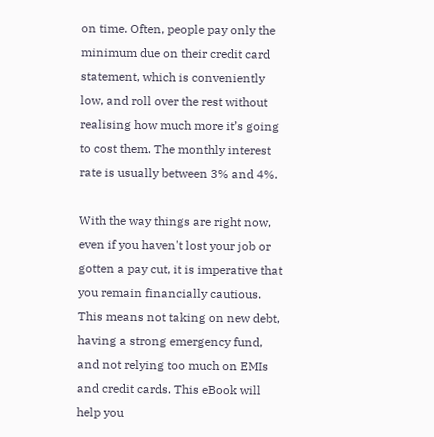on time. Often, people pay only the minimum due on their credit card statement, which is conveniently low, and roll over the rest without realising how much more it’s going to cost them. The monthly interest rate is usually between 3% and 4%.

With the way things are right now, even if you haven't lost your job or gotten a pay cut, it is imperative that you remain financially cautious. This means not taking on new debt, having a strong emergency fund, and not relying too much on EMIs and credit cards. This eBook will help you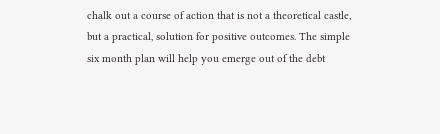chalk out a course of action that is not a theoretical castle, but a practical, solution for positive outcomes. The simple six month plan will help you emerge out of the debt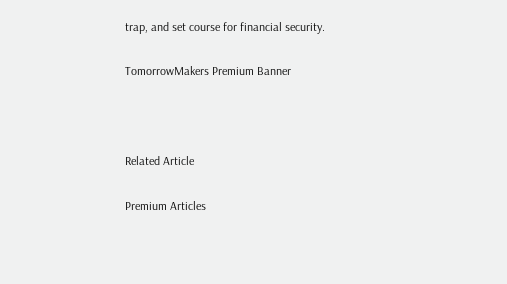trap, and set course for financial security.

TomorrowMakers Premium Banner



Related Article

Premium Articles